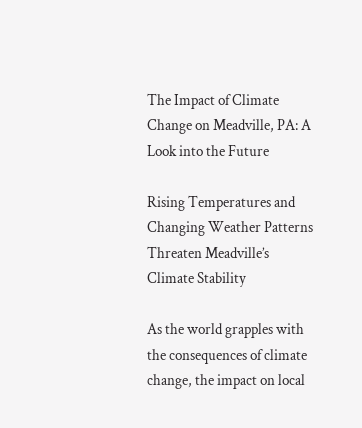The Impact of Climate Change on Meadville, PA: A Look into the Future

Rising Temperatures and Changing Weather Patterns Threaten Meadville’s Climate Stability

As the world grapples with the consequences of climate change, the impact on local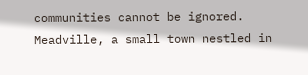communities cannot be ignored. Meadville, a small town nestled in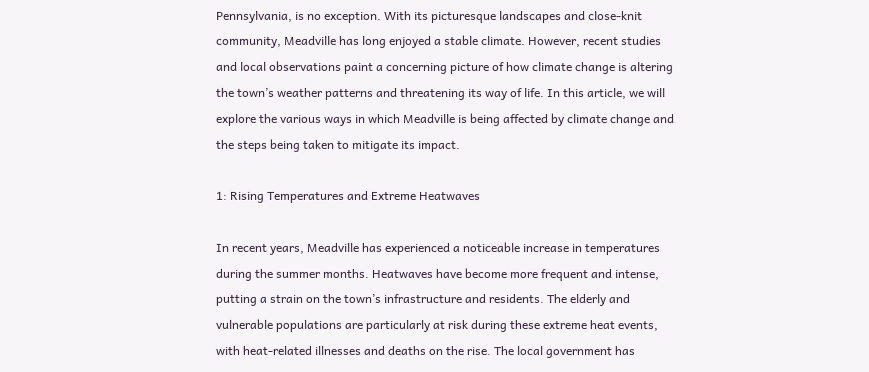Pennsylvania, is no exception. With its picturesque landscapes and close-knit community, Meadville has long enjoyed a stable climate. However, recent studies and local observations paint a concerning picture of how climate change is altering the town’s weather patterns and threatening its way of life. In this article, we will explore the various ways in which Meadville is being affected by climate change and the steps being taken to mitigate its impact.

1: Rising Temperatures and Extreme Heatwaves

In recent years, Meadville has experienced a noticeable increase in temperatures during the summer months. Heatwaves have become more frequent and intense, putting a strain on the town’s infrastructure and residents. The elderly and vulnerable populations are particularly at risk during these extreme heat events, with heat-related illnesses and deaths on the rise. The local government has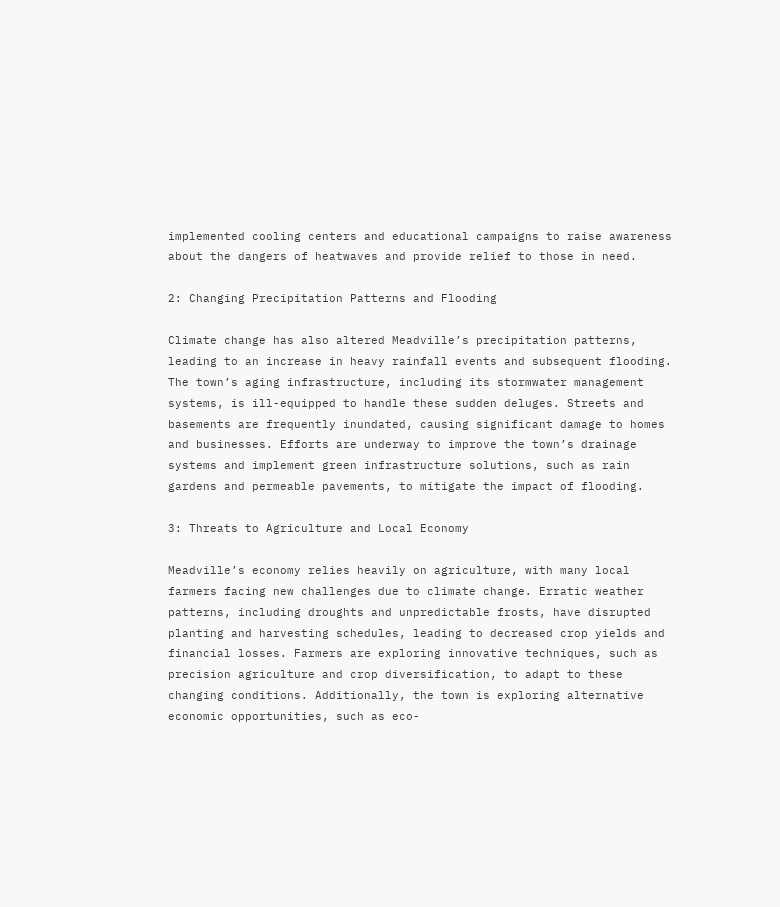implemented cooling centers and educational campaigns to raise awareness about the dangers of heatwaves and provide relief to those in need.

2: Changing Precipitation Patterns and Flooding

Climate change has also altered Meadville’s precipitation patterns, leading to an increase in heavy rainfall events and subsequent flooding. The town’s aging infrastructure, including its stormwater management systems, is ill-equipped to handle these sudden deluges. Streets and basements are frequently inundated, causing significant damage to homes and businesses. Efforts are underway to improve the town’s drainage systems and implement green infrastructure solutions, such as rain gardens and permeable pavements, to mitigate the impact of flooding.

3: Threats to Agriculture and Local Economy

Meadville’s economy relies heavily on agriculture, with many local farmers facing new challenges due to climate change. Erratic weather patterns, including droughts and unpredictable frosts, have disrupted planting and harvesting schedules, leading to decreased crop yields and financial losses. Farmers are exploring innovative techniques, such as precision agriculture and crop diversification, to adapt to these changing conditions. Additionally, the town is exploring alternative economic opportunities, such as eco-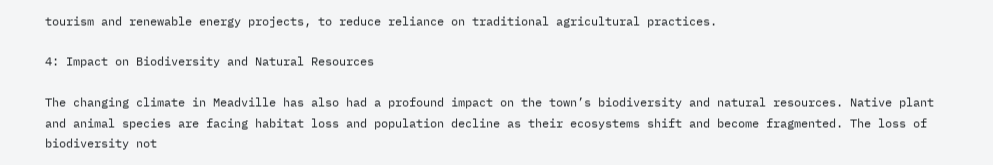tourism and renewable energy projects, to reduce reliance on traditional agricultural practices.

4: Impact on Biodiversity and Natural Resources

The changing climate in Meadville has also had a profound impact on the town’s biodiversity and natural resources. Native plant and animal species are facing habitat loss and population decline as their ecosystems shift and become fragmented. The loss of biodiversity not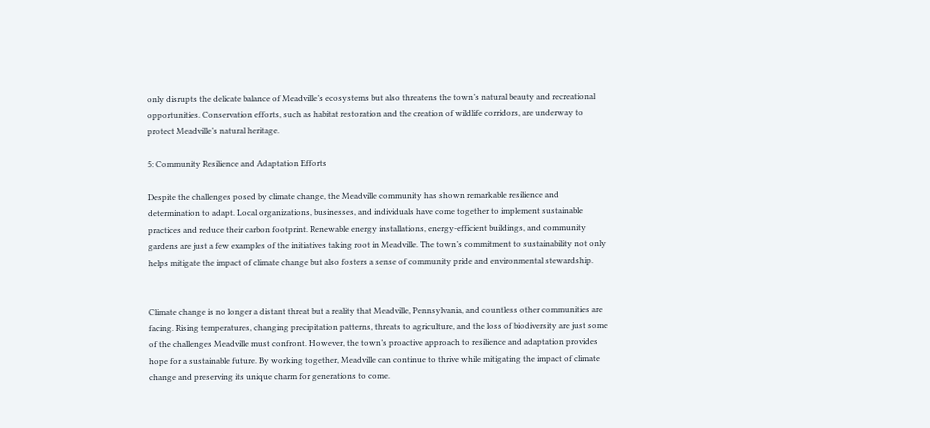only disrupts the delicate balance of Meadville’s ecosystems but also threatens the town’s natural beauty and recreational opportunities. Conservation efforts, such as habitat restoration and the creation of wildlife corridors, are underway to protect Meadville’s natural heritage.

5: Community Resilience and Adaptation Efforts

Despite the challenges posed by climate change, the Meadville community has shown remarkable resilience and determination to adapt. Local organizations, businesses, and individuals have come together to implement sustainable practices and reduce their carbon footprint. Renewable energy installations, energy-efficient buildings, and community gardens are just a few examples of the initiatives taking root in Meadville. The town’s commitment to sustainability not only helps mitigate the impact of climate change but also fosters a sense of community pride and environmental stewardship.


Climate change is no longer a distant threat but a reality that Meadville, Pennsylvania, and countless other communities are facing. Rising temperatures, changing precipitation patterns, threats to agriculture, and the loss of biodiversity are just some of the challenges Meadville must confront. However, the town’s proactive approach to resilience and adaptation provides hope for a sustainable future. By working together, Meadville can continue to thrive while mitigating the impact of climate change and preserving its unique charm for generations to come.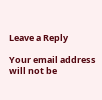Leave a Reply

Your email address will not be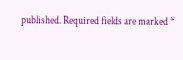published. Required fields are marked *